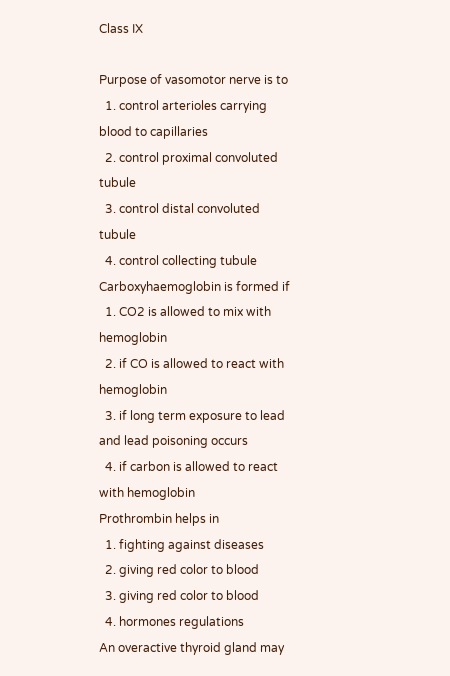Class IX

Purpose of vasomotor nerve is to
  1. control arterioles carrying blood to capillaries
  2. control proximal convoluted tubule
  3. control distal convoluted tubule
  4. control collecting tubule
Carboxyhaemoglobin is formed if
  1. CO2 is allowed to mix with hemoglobin
  2. if CO is allowed to react with hemoglobin
  3. if long term exposure to lead and lead poisoning occurs
  4. if carbon is allowed to react with hemoglobin
Prothrombin helps in
  1. fighting against diseases
  2. giving red color to blood
  3. giving red color to blood
  4. hormones regulations
An overactive thyroid gland may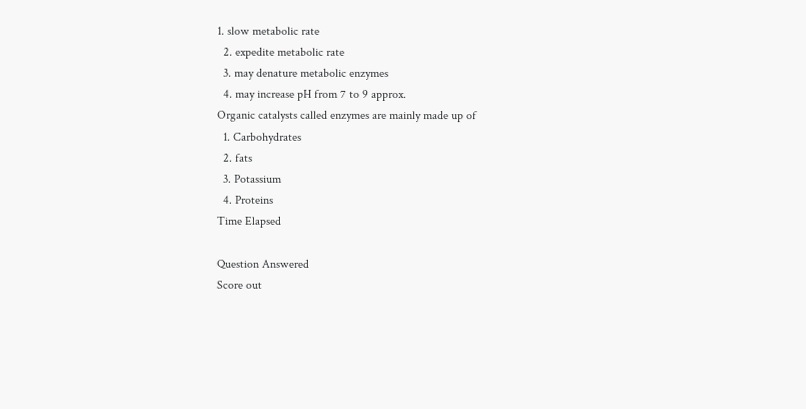1. slow metabolic rate
  2. expedite metabolic rate
  3. may denature metabolic enzymes
  4. may increase pH from 7 to 9 approx.
Organic catalysts called enzymes are mainly made up of
  1. Carbohydrates
  2. fats
  3. Potassium
  4. Proteins
Time Elapsed

Question Answered
Score out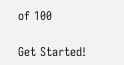of 100

Get Started!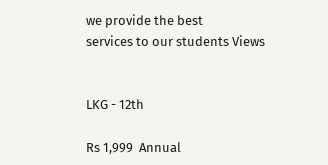we provide the best
services to our students Views


LKG - 12th

Rs 1,999  Annual